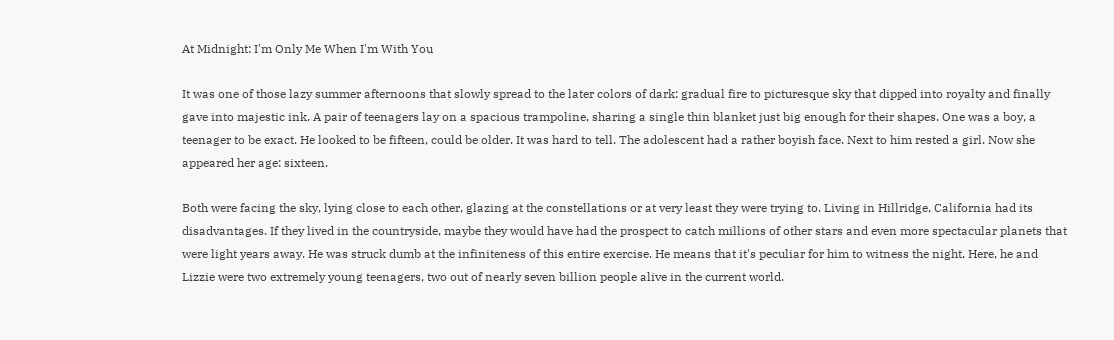At Midnight: I'm Only Me When I'm With You

It was one of those lazy summer afternoons that slowly spread to the later colors of dark: gradual fire to picturesque sky that dipped into royalty and finally gave into majestic ink. A pair of teenagers lay on a spacious trampoline, sharing a single thin blanket just big enough for their shapes. One was a boy, a teenager to be exact. He looked to be fifteen, could be older. It was hard to tell. The adolescent had a rather boyish face. Next to him rested a girl. Now she appeared her age: sixteen.

Both were facing the sky, lying close to each other, glazing at the constellations or at very least they were trying to. Living in Hillridge, California had its disadvantages. If they lived in the countryside, maybe they would have had the prospect to catch millions of other stars and even more spectacular planets that were light years away. He was struck dumb at the infiniteness of this entire exercise. He means that it's peculiar for him to witness the night. Here, he and Lizzie were two extremely young teenagers, two out of nearly seven billion people alive in the current world.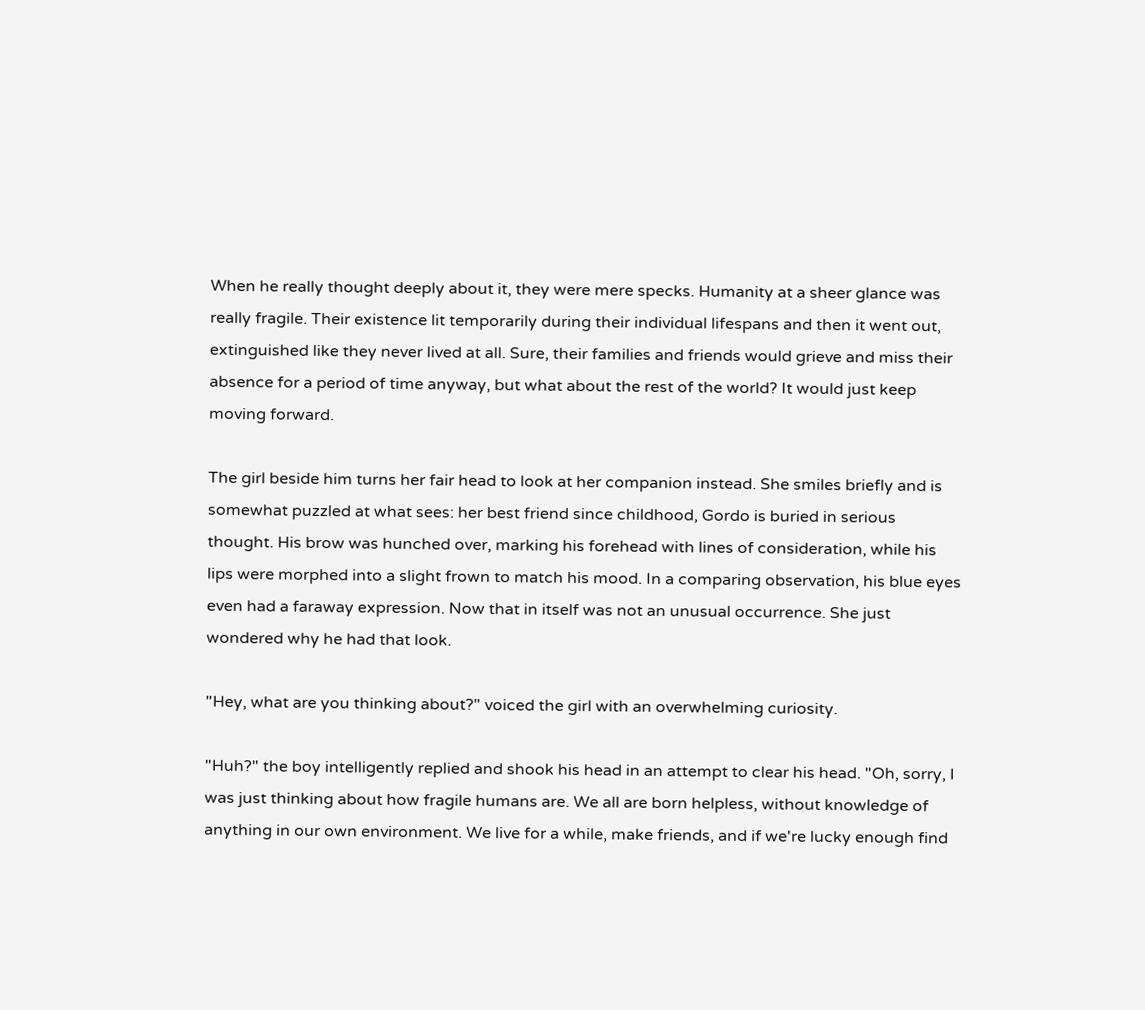When he really thought deeply about it, they were mere specks. Humanity at a sheer glance was really fragile. Their existence lit temporarily during their individual lifespans and then it went out, extinguished like they never lived at all. Sure, their families and friends would grieve and miss their absence for a period of time anyway, but what about the rest of the world? It would just keep moving forward.

The girl beside him turns her fair head to look at her companion instead. She smiles briefly and is somewhat puzzled at what sees: her best friend since childhood, Gordo is buried in serious thought. His brow was hunched over, marking his forehead with lines of consideration, while his lips were morphed into a slight frown to match his mood. In a comparing observation, his blue eyes even had a faraway expression. Now that in itself was not an unusual occurrence. She just wondered why he had that look.

"Hey, what are you thinking about?" voiced the girl with an overwhelming curiosity.

"Huh?" the boy intelligently replied and shook his head in an attempt to clear his head. "Oh, sorry, I was just thinking about how fragile humans are. We all are born helpless, without knowledge of anything in our own environment. We live for a while, make friends, and if we're lucky enough find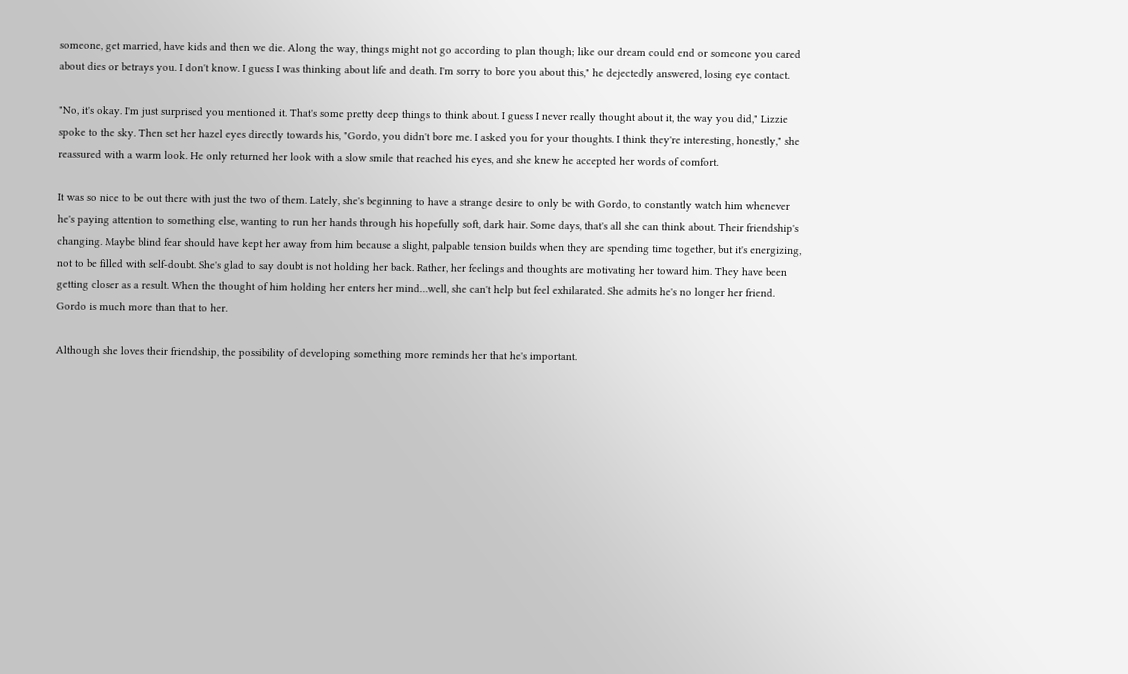someone, get married, have kids and then we die. Along the way, things might not go according to plan though; like our dream could end or someone you cared about dies or betrays you. I don't know. I guess I was thinking about life and death. I'm sorry to bore you about this," he dejectedly answered, losing eye contact.

"No, it's okay. I'm just surprised you mentioned it. That's some pretty deep things to think about. I guess I never really thought about it, the way you did," Lizzie spoke to the sky. Then set her hazel eyes directly towards his, "Gordo, you didn't bore me. I asked you for your thoughts. I think they're interesting, honestly," she reassured with a warm look. He only returned her look with a slow smile that reached his eyes, and she knew he accepted her words of comfort.

It was so nice to be out there with just the two of them. Lately, she's beginning to have a strange desire to only be with Gordo, to constantly watch him whenever he's paying attention to something else, wanting to run her hands through his hopefully soft, dark hair. Some days, that's all she can think about. Their friendship's changing. Maybe blind fear should have kept her away from him because a slight, palpable tension builds when they are spending time together, but it's energizing, not to be filled with self-doubt. She's glad to say doubt is not holding her back. Rather, her feelings and thoughts are motivating her toward him. They have been getting closer as a result. When the thought of him holding her enters her mind…well, she can't help but feel exhilarated. She admits he's no longer her friend. Gordo is much more than that to her.

Although she loves their friendship, the possibility of developing something more reminds her that he's important.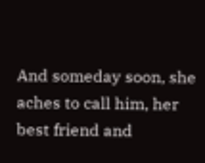And someday soon, she aches to call him, her best friend and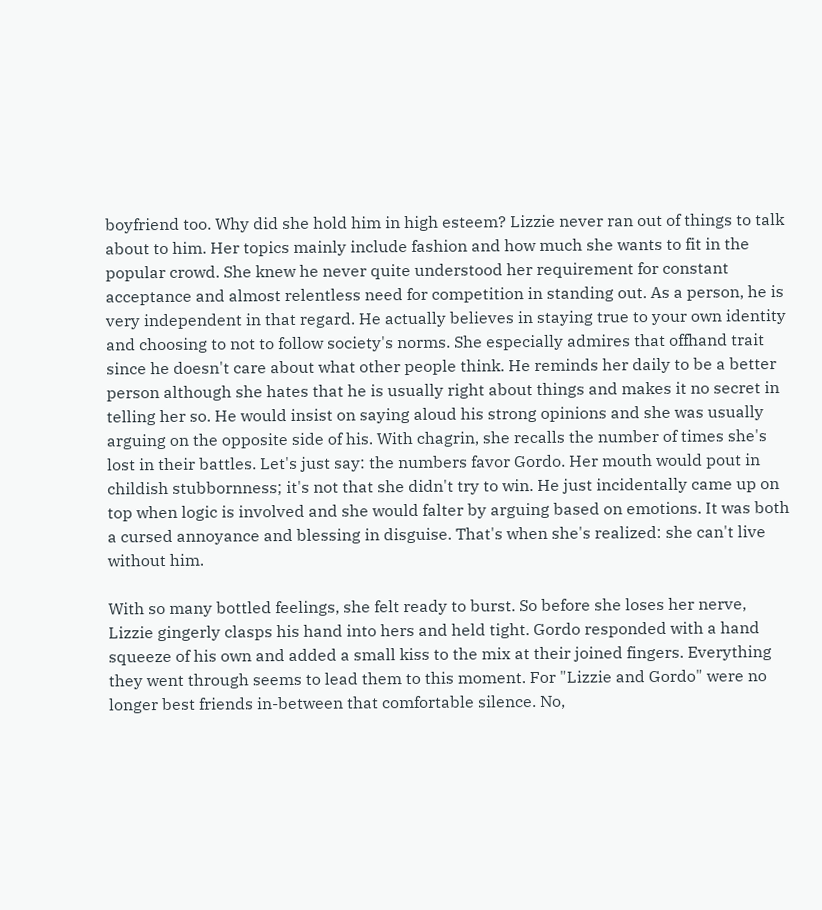boyfriend too. Why did she hold him in high esteem? Lizzie never ran out of things to talk about to him. Her topics mainly include fashion and how much she wants to fit in the popular crowd. She knew he never quite understood her requirement for constant acceptance and almost relentless need for competition in standing out. As a person, he is very independent in that regard. He actually believes in staying true to your own identity and choosing to not to follow society's norms. She especially admires that offhand trait since he doesn't care about what other people think. He reminds her daily to be a better person although she hates that he is usually right about things and makes it no secret in telling her so. He would insist on saying aloud his strong opinions and she was usually arguing on the opposite side of his. With chagrin, she recalls the number of times she's lost in their battles. Let's just say: the numbers favor Gordo. Her mouth would pout in childish stubbornness; it's not that she didn't try to win. He just incidentally came up on top when logic is involved and she would falter by arguing based on emotions. It was both a cursed annoyance and blessing in disguise. That's when she's realized: she can't live without him.

With so many bottled feelings, she felt ready to burst. So before she loses her nerve, Lizzie gingerly clasps his hand into hers and held tight. Gordo responded with a hand squeeze of his own and added a small kiss to the mix at their joined fingers. Everything they went through seems to lead them to this moment. For "Lizzie and Gordo" were no longer best friends in-between that comfortable silence. No,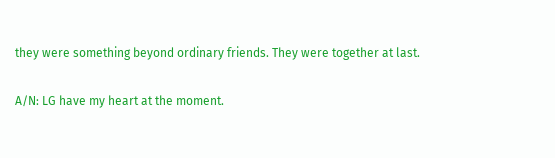they were something beyond ordinary friends. They were together at last.

A/N: LG have my heart at the moment.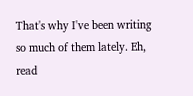That's why I've been writing so much of them lately. Eh, read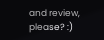and review, please? :)